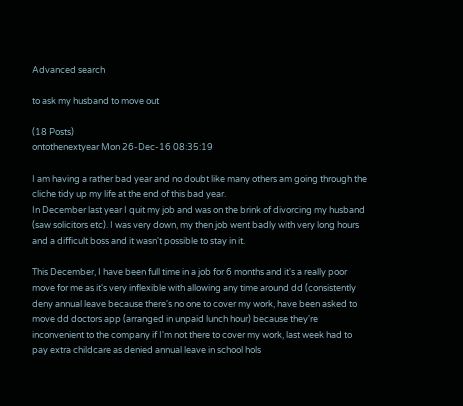Advanced search

to ask my husband to move out

(18 Posts)
ontothenextyear Mon 26-Dec-16 08:35:19

I am having a rather bad year and no doubt like many others am going through the cliche tidy up my life at the end of this bad year.
In December last year I quit my job and was on the brink of divorcing my husband (saw solicitors etc). I was very down, my then job went badly with very long hours and a difficult boss and it wasn't possible to stay in it.

This December, I have been full time in a job for 6 months and it's a really poor move for me as it's very inflexible with allowing any time around dd (consistently deny annual leave because there's no one to cover my work, have been asked to move dd doctors app (arranged in unpaid lunch hour) because they're inconvenient to the company if I'm not there to cover my work, last week had to pay extra childcare as denied annual leave in school hols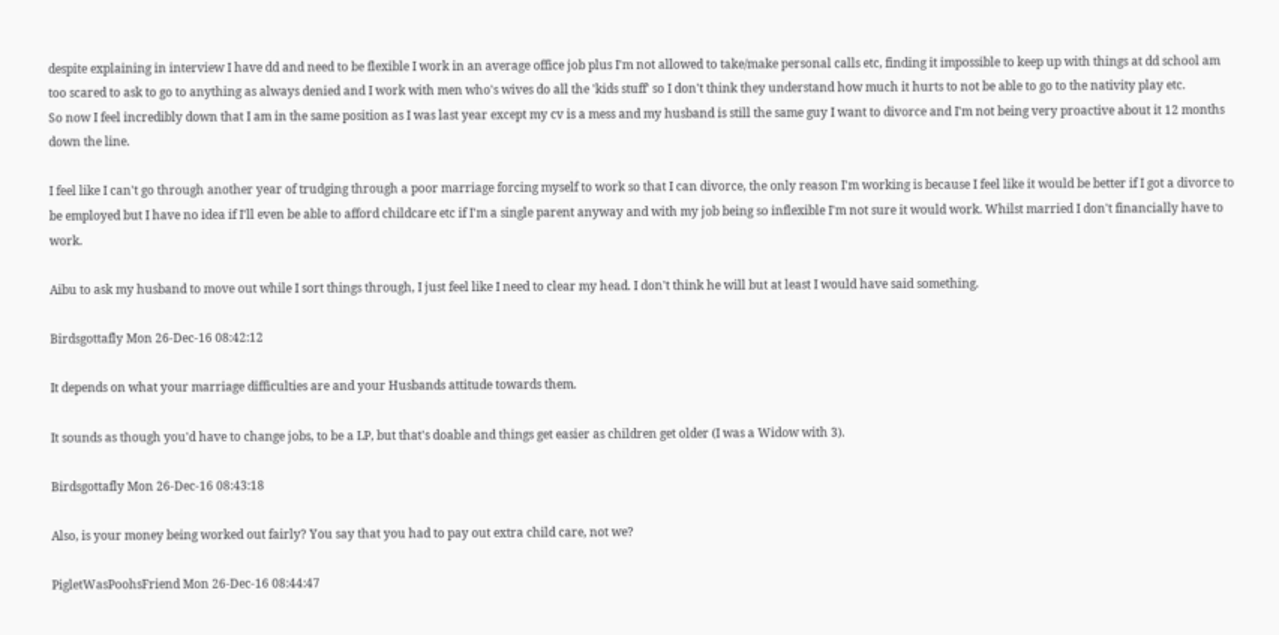despite explaining in interview I have dd and need to be flexible I work in an average office job plus I'm not allowed to take/make personal calls etc, finding it impossible to keep up with things at dd school am too scared to ask to go to anything as always denied and I work with men who's wives do all the 'kids stuff' so I don't think they understand how much it hurts to not be able to go to the nativity play etc.
So now I feel incredibly down that I am in the same position as I was last year except my cv is a mess and my husband is still the same guy I want to divorce and I'm not being very proactive about it 12 months down the line.

I feel like I can't go through another year of trudging through a poor marriage forcing myself to work so that I can divorce, the only reason I'm working is because I feel like it would be better if I got a divorce to be employed but I have no idea if I'll even be able to afford childcare etc if I'm a single parent anyway and with my job being so inflexible I'm not sure it would work. Whilst married I don't financially have to work.

Aibu to ask my husband to move out while I sort things through, I just feel like I need to clear my head. I don't think he will but at least I would have said something.

Birdsgottafly Mon 26-Dec-16 08:42:12

It depends on what your marriage difficulties are and your Husbands attitude towards them.

It sounds as though you'd have to change jobs, to be a LP, but that's doable and things get easier as children get older (I was a Widow with 3).

Birdsgottafly Mon 26-Dec-16 08:43:18

Also, is your money being worked out fairly? You say that you had to pay out extra child care, not we?

PigletWasPoohsFriend Mon 26-Dec-16 08:44:47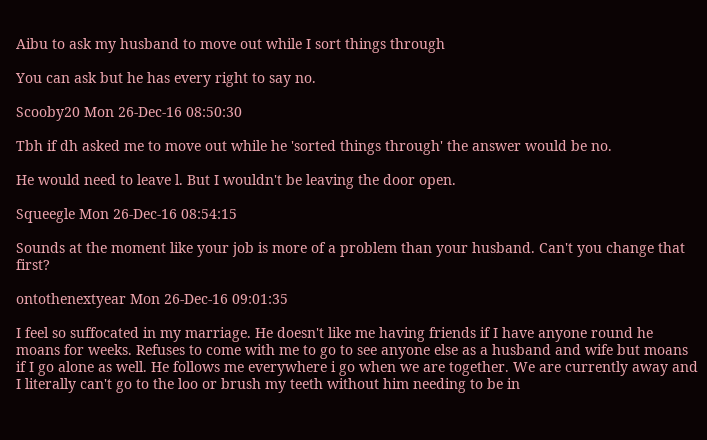Aibu to ask my husband to move out while I sort things through

You can ask but he has every right to say no.

Scooby20 Mon 26-Dec-16 08:50:30

Tbh if dh asked me to move out while he 'sorted things through' the answer would be no.

He would need to leave l. But I wouldn't be leaving the door open.

Squeegle Mon 26-Dec-16 08:54:15

Sounds at the moment like your job is more of a problem than your husband. Can't you change that first?

ontothenextyear Mon 26-Dec-16 09:01:35

I feel so suffocated in my marriage. He doesn't like me having friends if I have anyone round he moans for weeks. Refuses to come with me to go to see anyone else as a husband and wife but moans if I go alone as well. He follows me everywhere i go when we are together. We are currently away and I literally can't go to the loo or brush my teeth without him needing to be in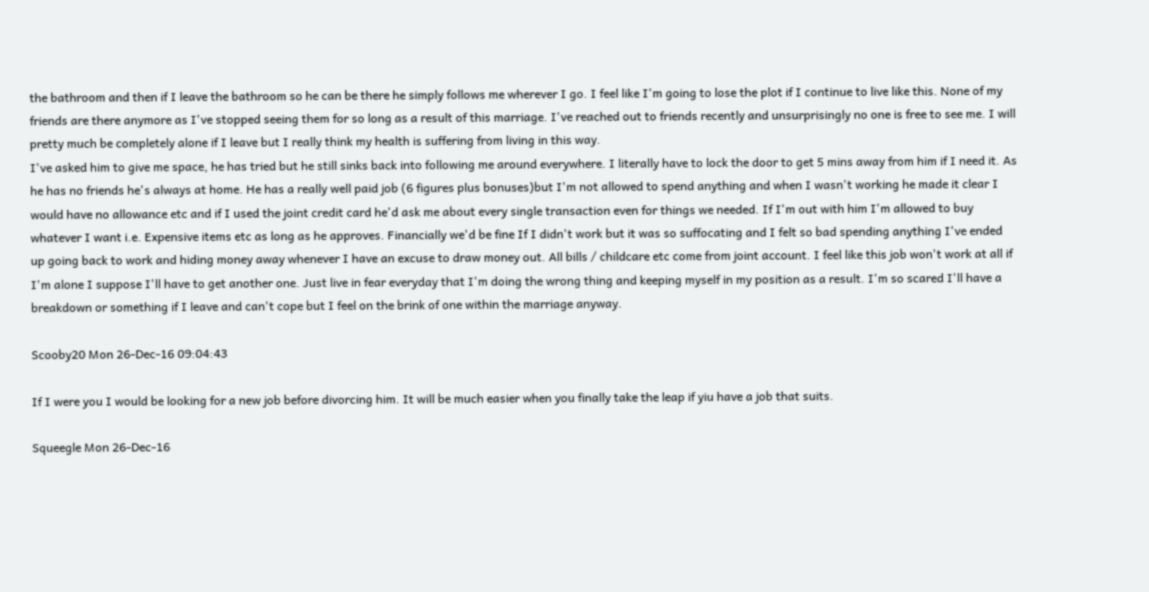the bathroom and then if I leave the bathroom so he can be there he simply follows me wherever I go. I feel like I'm going to lose the plot if I continue to live like this. None of my friends are there anymore as I've stopped seeing them for so long as a result of this marriage. I've reached out to friends recently and unsurprisingly no one is free to see me. I will pretty much be completely alone if I leave but I really think my health is suffering from living in this way.
I've asked him to give me space, he has tried but he still sinks back into following me around everywhere. I literally have to lock the door to get 5 mins away from him if I need it. As he has no friends he's always at home. He has a really well paid job (6 figures plus bonuses)but I'm not allowed to spend anything and when I wasn't working he made it clear I would have no allowance etc and if I used the joint credit card he'd ask me about every single transaction even for things we needed. If I'm out with him I'm allowed to buy whatever I want i.e. Expensive items etc as long as he approves. Financially we'd be fine If I didn't work but it was so suffocating and I felt so bad spending anything I've ended up going back to work and hiding money away whenever I have an excuse to draw money out. All bills / childcare etc come from joint account. I feel like this job won't work at all if I'm alone I suppose I'll have to get another one. Just live in fear everyday that I'm doing the wrong thing and keeping myself in my position as a result. I'm so scared I'll have a breakdown or something if I leave and can't cope but I feel on the brink of one within the marriage anyway.

Scooby20 Mon 26-Dec-16 09:04:43

If I were you I would be looking for a new job before divorcing him. It will be much easier when you finally take the leap if yiu have a job that suits.

Squeegle Mon 26-Dec-16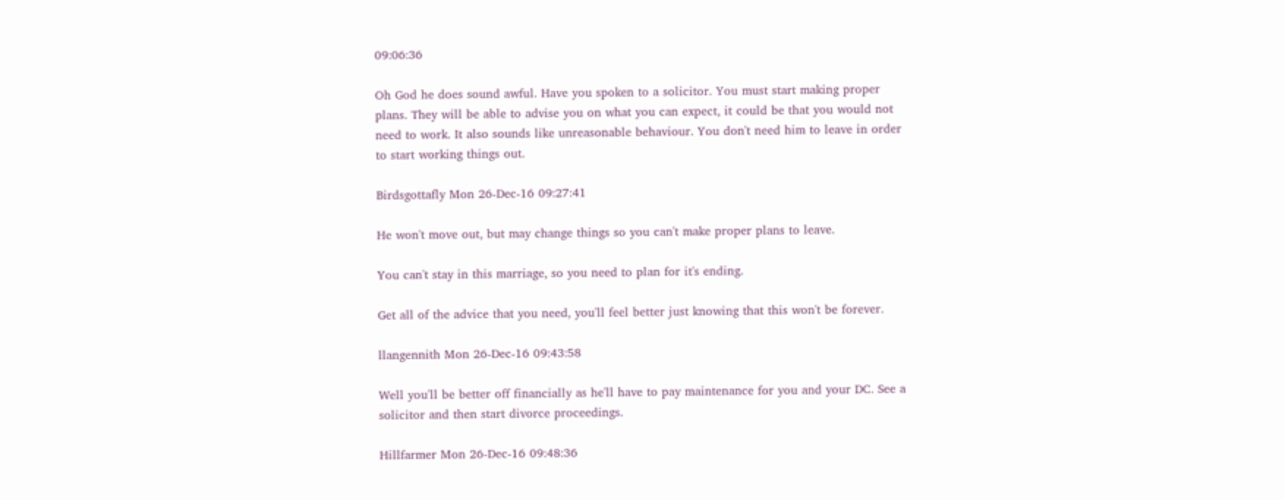09:06:36

Oh God he does sound awful. Have you spoken to a solicitor. You must start making proper plans. They will be able to advise you on what you can expect, it could be that you would not need to work. It also sounds like unreasonable behaviour. You don't need him to leave in order to start working things out.

Birdsgottafly Mon 26-Dec-16 09:27:41

He won't move out, but may change things so you can't make proper plans to leave.

You can't stay in this marriage, so you need to plan for it's ending.

Get all of the advice that you need, you'll feel better just knowing that this won't be forever.

llangennith Mon 26-Dec-16 09:43:58

Well you'll be better off financially as he'll have to pay maintenance for you and your DC. See a solicitor and then start divorce proceedings.

Hillfarmer Mon 26-Dec-16 09:48:36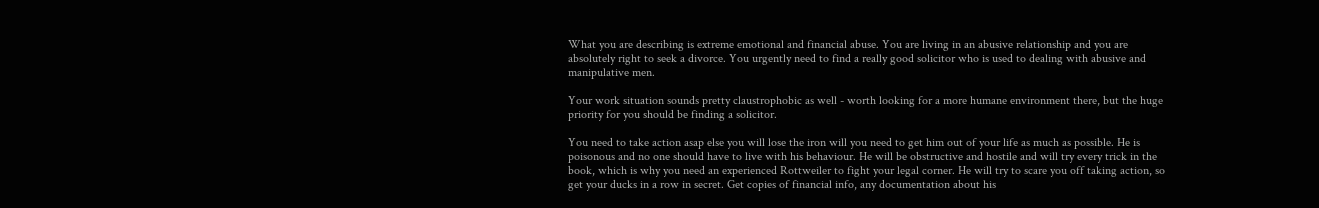What you are describing is extreme emotional and financial abuse. You are living in an abusive relationship and you are absolutely right to seek a divorce. You urgently need to find a really good solicitor who is used to dealing with abusive and manipulative men.

Your work situation sounds pretty claustrophobic as well - worth looking for a more humane environment there, but the huge priority for you should be finding a solicitor.

You need to take action asap else you will lose the iron will you need to get him out of your life as much as possible. He is poisonous and no one should have to live with his behaviour. He will be obstructive and hostile and will try every trick in the book, which is why you need an experienced Rottweiler to fight your legal corner. He will try to scare you off taking action, so get your ducks in a row in secret. Get copies of financial info, any documentation about his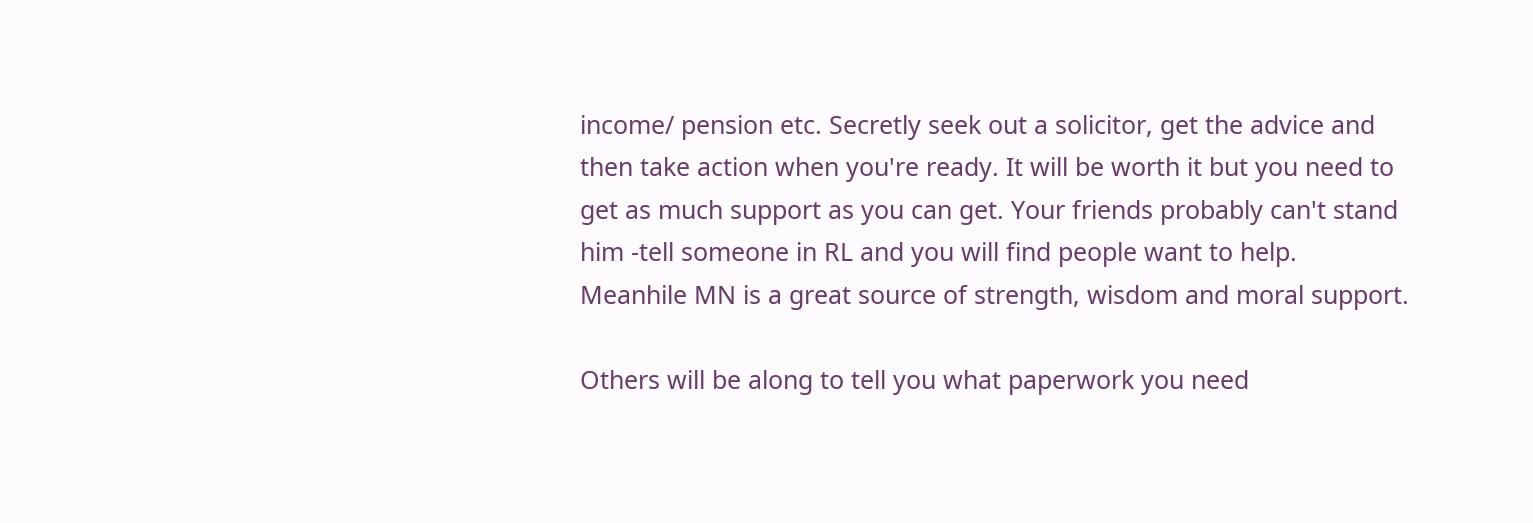income/ pension etc. Secretly seek out a solicitor, get the advice and then take action when you're ready. It will be worth it but you need to get as much support as you can get. Your friends probably can't stand him -tell someone in RL and you will find people want to help. Meanhile MN is a great source of strength, wisdom and moral support.

Others will be along to tell you what paperwork you need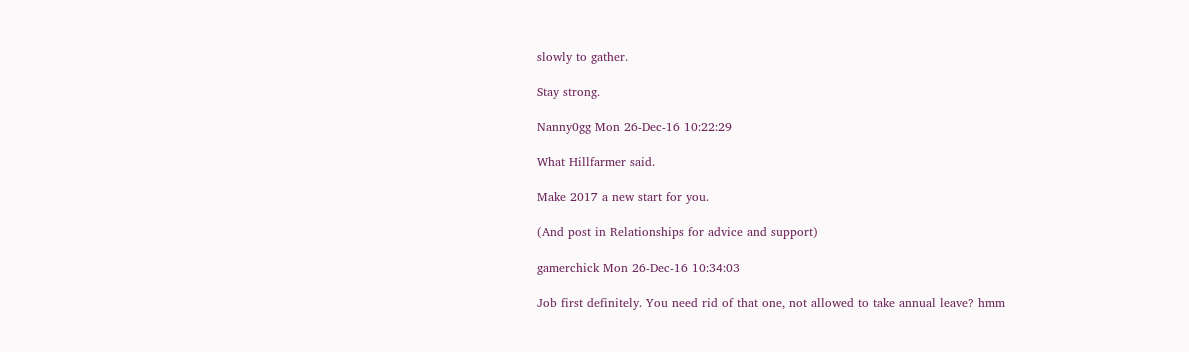slowly to gather.

Stay strong.

Nanny0gg Mon 26-Dec-16 10:22:29

What Hillfarmer said.

Make 2017 a new start for you.

(And post in Relationships for advice and support)

gamerchick Mon 26-Dec-16 10:34:03

Job first definitely. You need rid of that one, not allowed to take annual leave? hmm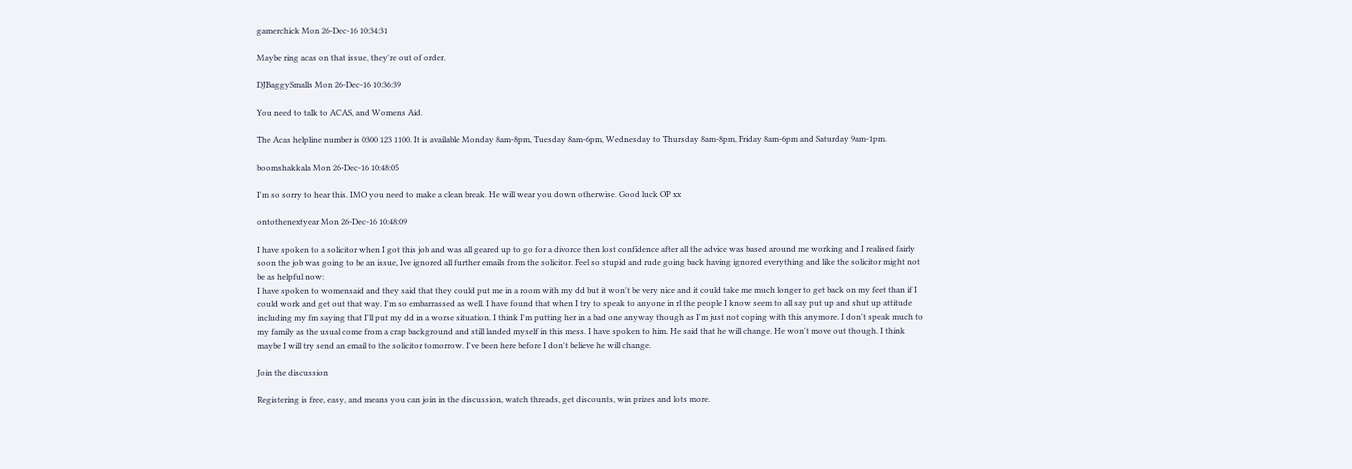gamerchick Mon 26-Dec-16 10:34:31

Maybe ring acas on that issue, they're out of order.

DJBaggySmalls Mon 26-Dec-16 10:36:39

You need to talk to ACAS, and Womens Aid.

The Acas helpline number is 0300 123 1100. It is available Monday 8am-8pm, Tuesday 8am-6pm, Wednesday to Thursday 8am-8pm, Friday 8am-6pm and Saturday 9am-1pm.

boomshakkala Mon 26-Dec-16 10:48:05

I'm so sorry to hear this. IMO you need to make a clean break. He will wear you down otherwise. Good luck OP xx

ontothenextyear Mon 26-Dec-16 10:48:09

I have spoken to a solicitor when I got this job and was all geared up to go for a divorce then lost confidence after all the advice was based around me working and I realised fairly soon the job was going to be an issue, Ive ignored all further emails from the solicitor. Feel so stupid and rude going back having ignored everything and like the solicitor might not be as helpful now:
I have spoken to womensaid and they said that they could put me in a room with my dd but it won't be very nice and it could take me much longer to get back on my feet than if I could work and get out that way. I'm so embarrassed as well. I have found that when I try to speak to anyone in rl the people I know seem to all say put up and shut up attitude including my fm saying that I'll put my dd in a worse situation. I think I'm putting her in a bad one anyway though as I'm just not coping with this anymore. I don't speak much to my family as the usual come from a crap background and still landed myself in this mess. I have spoken to him. He said that he will change. He won't move out though. I think maybe I will try send an email to the solicitor tomorrow. I've been here before I don't believe he will change.

Join the discussion

Registering is free, easy, and means you can join in the discussion, watch threads, get discounts, win prizes and lots more.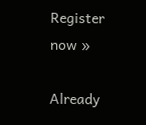Register now »

Already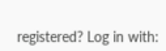registered? Log in with: